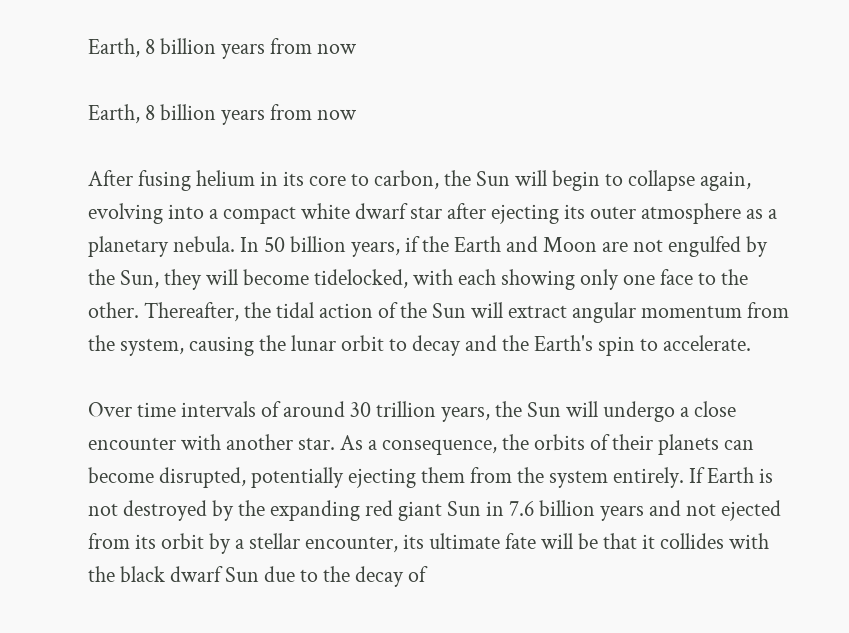Earth, 8 billion years from now

Earth, 8 billion years from now

After fusing helium in its core to carbon, the Sun will begin to collapse again, evolving into a compact white dwarf star after ejecting its outer atmosphere as a planetary nebula. In 50 billion years, if the Earth and Moon are not engulfed by the Sun, they will become tidelocked, with each showing only one face to the other. Thereafter, the tidal action of the Sun will extract angular momentum from the system, causing the lunar orbit to decay and the Earth's spin to accelerate.

Over time intervals of around 30 trillion years, the Sun will undergo a close encounter with another star. As a consequence, the orbits of their planets can become disrupted, potentially ejecting them from the system entirely. If Earth is not destroyed by the expanding red giant Sun in 7.6 billion years and not ejected from its orbit by a stellar encounter, its ultimate fate will be that it collides with the black dwarf Sun due to the decay of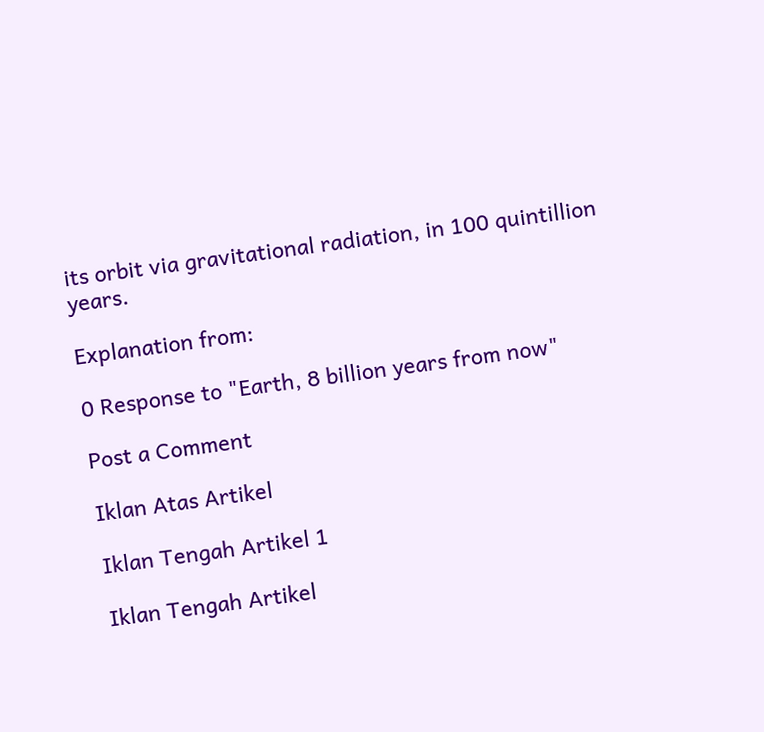its orbit via gravitational radiation, in 100 quintillion years.

Explanation from:

0 Response to "Earth, 8 billion years from now"

Post a Comment

Iklan Atas Artikel

Iklan Tengah Artikel 1

Iklan Tengah Artikel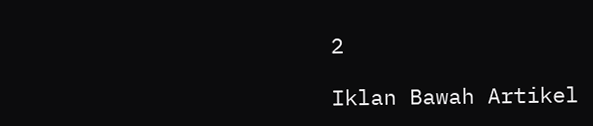2

Iklan Bawah Artikel